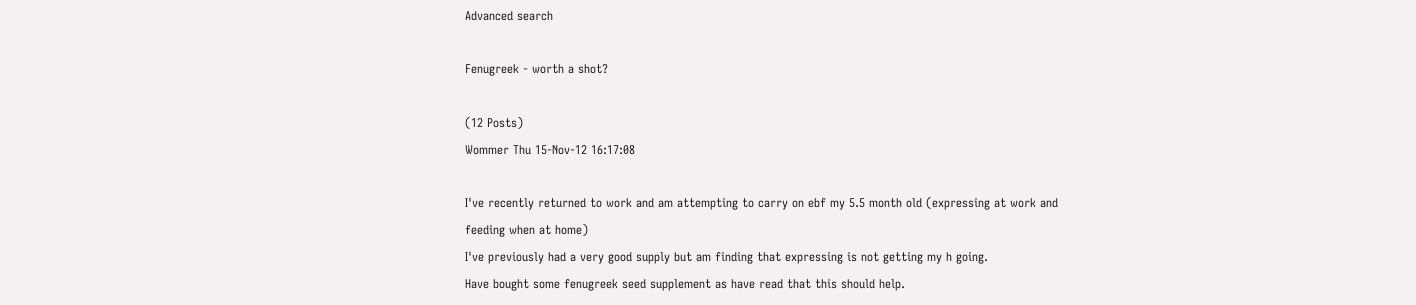Advanced search

Fenugreek - worth a shot?

(12 Posts)
Wommer Thu 15-Nov-12 16:17:08

I've recently returned to work and am attempting to carry on ebf my 5.5 month old (expressing at work and feeding when at home)
I've previously had a very good supply but am finding that expressing is not getting my h going.
Have bought some fenugreek seed supplement as have read that this should help.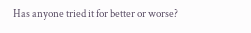Has anyone tried it for better or worse?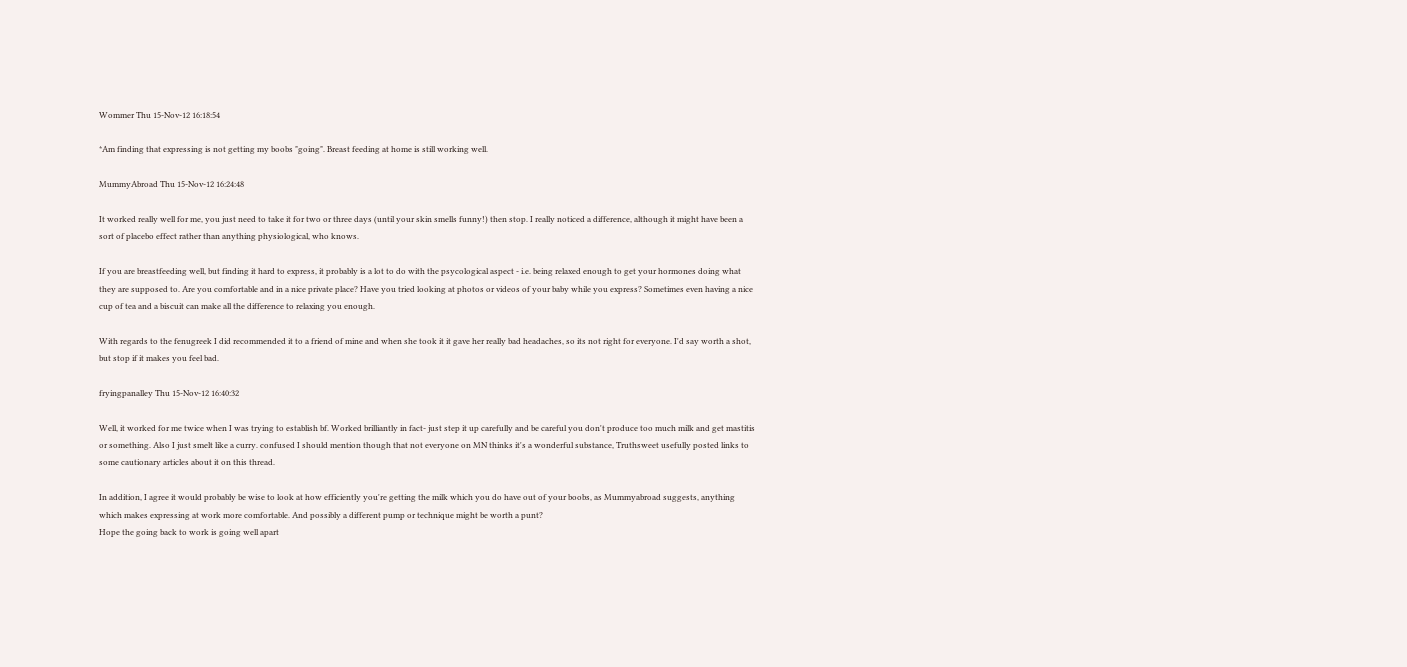Wommer Thu 15-Nov-12 16:18:54

*Am finding that expressing is not getting my boobs "going". Breast feeding at home is still working well.

MummyAbroad Thu 15-Nov-12 16:24:48

It worked really well for me, you just need to take it for two or three days (until your skin smells funny!) then stop. I really noticed a difference, although it might have been a sort of placebo effect rather than anything physiological, who knows.

If you are breastfeeding well, but finding it hard to express, it probably is a lot to do with the psycological aspect - i.e. being relaxed enough to get your hormones doing what they are supposed to. Are you comfortable and in a nice private place? Have you tried looking at photos or videos of your baby while you express? Sometimes even having a nice cup of tea and a biscuit can make all the difference to relaxing you enough.

With regards to the fenugreek I did recommended it to a friend of mine and when she took it it gave her really bad headaches, so its not right for everyone. I'd say worth a shot, but stop if it makes you feel bad.

fryingpanalley Thu 15-Nov-12 16:40:32

Well, it worked for me twice when I was trying to establish bf. Worked brilliantly in fact- just step it up carefully and be careful you don't produce too much milk and get mastitis or something. Also I just smelt like a curry. confused I should mention though that not everyone on MN thinks it's a wonderful substance, Truthsweet usefully posted links to some cautionary articles about it on this thread.

In addition, I agree it would probably be wise to look at how efficiently you're getting the milk which you do have out of your boobs, as Mummyabroad suggests, anything which makes expressing at work more comfortable. And possibly a different pump or technique might be worth a punt?
Hope the going back to work is going well apart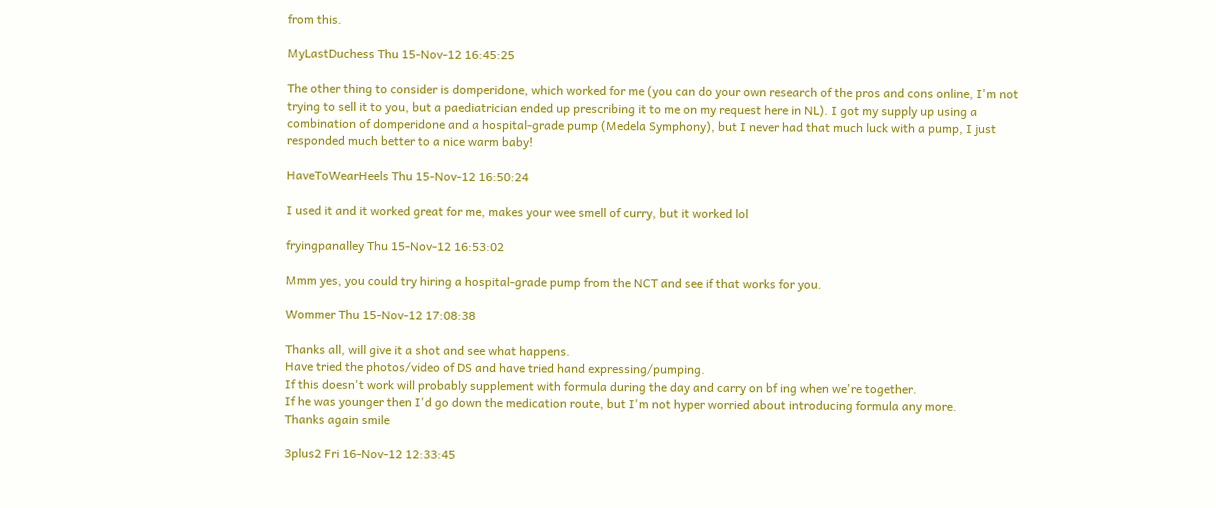from this.

MyLastDuchess Thu 15-Nov-12 16:45:25

The other thing to consider is domperidone, which worked for me (you can do your own research of the pros and cons online, I'm not trying to sell it to you, but a paediatrician ended up prescribing it to me on my request here in NL). I got my supply up using a combination of domperidone and a hospital-grade pump (Medela Symphony), but I never had that much luck with a pump, I just responded much better to a nice warm baby!

HaveToWearHeels Thu 15-Nov-12 16:50:24

I used it and it worked great for me, makes your wee smell of curry, but it worked lol

fryingpanalley Thu 15-Nov-12 16:53:02

Mmm yes, you could try hiring a hospital-grade pump from the NCT and see if that works for you.

Wommer Thu 15-Nov-12 17:08:38

Thanks all, will give it a shot and see what happens.
Have tried the photos/video of DS and have tried hand expressing/pumping.
If this doesn't work will probably supplement with formula during the day and carry on bf ing when we're together.
If he was younger then I'd go down the medication route, but I'm not hyper worried about introducing formula any more.
Thanks again smile

3plus2 Fri 16-Nov-12 12:33:45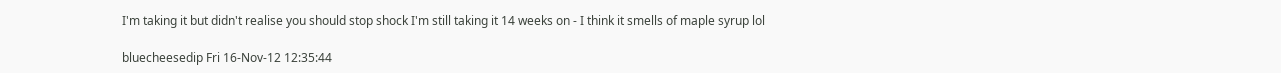I'm taking it but didn't realise you should stop shock I'm still taking it 14 weeks on - I think it smells of maple syrup lol

bluecheesedip Fri 16-Nov-12 12:35:44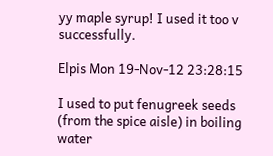yy maple syrup! I used it too v successfully.

Elpis Mon 19-Nov-12 23:28:15

I used to put fenugreek seeds (from the spice aisle) in boiling water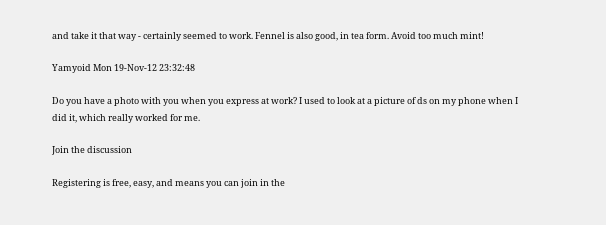and take it that way - certainly seemed to work. Fennel is also good, in tea form. Avoid too much mint!

Yamyoid Mon 19-Nov-12 23:32:48

Do you have a photo with you when you express at work? I used to look at a picture of ds on my phone when I did it, which really worked for me.

Join the discussion

Registering is free, easy, and means you can join in the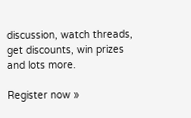discussion, watch threads, get discounts, win prizes and lots more.

Register now »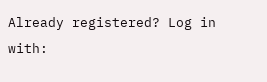Already registered? Log in with: